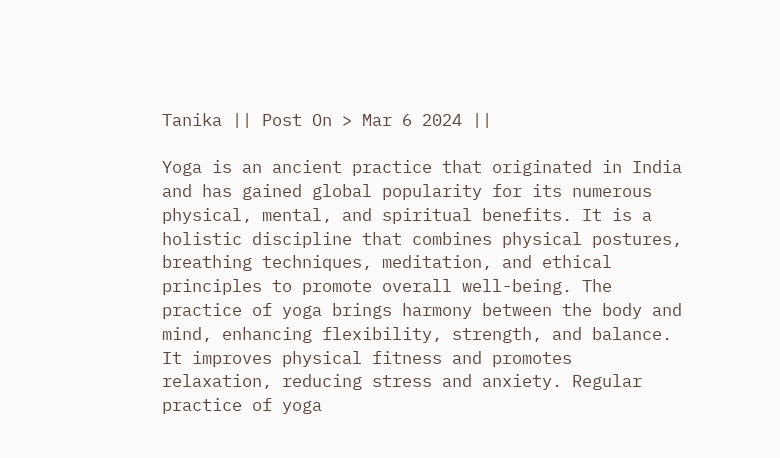Tanika || Post On > Mar 6 2024 ||

Yoga is an ancient practice that originated in India and has gained global popularity for its numerous physical, mental, and spiritual benefits. It is a holistic discipline that combines physical postures, breathing techniques, meditation, and ethical principles to promote overall well-being. The practice of yoga brings harmony between the body and mind, enhancing flexibility, strength, and balance. It improves physical fitness and promotes relaxation, reducing stress and anxiety. Regular practice of yoga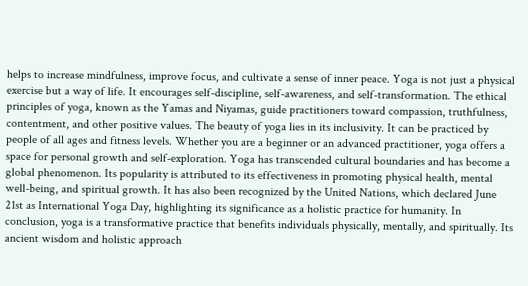helps to increase mindfulness, improve focus, and cultivate a sense of inner peace. Yoga is not just a physical exercise but a way of life. It encourages self-discipline, self-awareness, and self-transformation. The ethical principles of yoga, known as the Yamas and Niyamas, guide practitioners toward compassion, truthfulness, contentment, and other positive values. The beauty of yoga lies in its inclusivity. It can be practiced by people of all ages and fitness levels. Whether you are a beginner or an advanced practitioner, yoga offers a space for personal growth and self-exploration. Yoga has transcended cultural boundaries and has become a global phenomenon. Its popularity is attributed to its effectiveness in promoting physical health, mental well-being, and spiritual growth. It has also been recognized by the United Nations, which declared June 21st as International Yoga Day, highlighting its significance as a holistic practice for humanity. In conclusion, yoga is a transformative practice that benefits individuals physically, mentally, and spiritually. Its ancient wisdom and holistic approach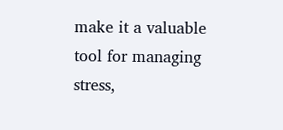make it a valuable tool for managing stress,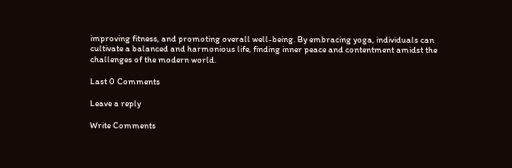improving fitness, and promoting overall well-being. By embracing yoga, individuals can cultivate a balanced and harmonious life, finding inner peace and contentment amidst the challenges of the modern world.

Last 0 Comments

Leave a reply

Write Comments